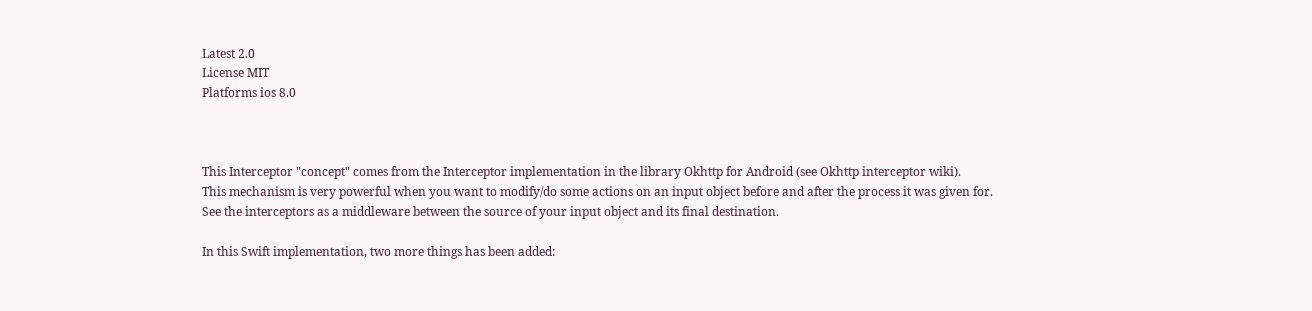Latest 2.0
License MIT
Platforms ios 8.0



This Interceptor "concept" comes from the Interceptor implementation in the library Okhttp for Android (see Okhttp interceptor wiki).
This mechanism is very powerful when you want to modify/do some actions on an input object before and after the process it was given for.
See the interceptors as a middleware between the source of your input object and its final destination.

In this Swift implementation, two more things has been added: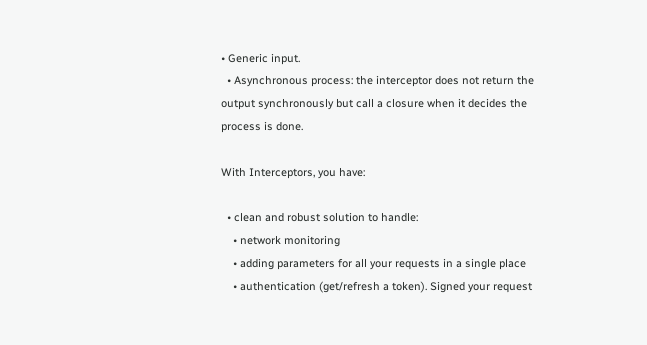• Generic input.
  • Asynchronous process: the interceptor does not return the output synchronously but call a closure when it decides the process is done.

With Interceptors, you have:

  • clean and robust solution to handle:
    • network monitoring
    • adding parameters for all your requests in a single place
    • authentication (get/refresh a token). Signed your request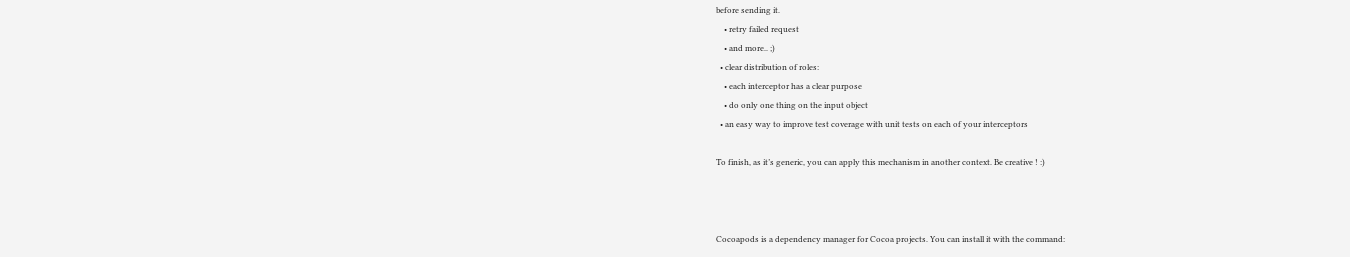before sending it.
    • retry failed request
    • and more.. ;)
  • clear distribution of roles:
    • each interceptor has a clear purpose
    • do only one thing on the input object
  • an easy way to improve test coverage with unit tests on each of your interceptors

To finish, as it’s generic, you can apply this mechanism in another context. Be creative ! :)



Cocoapods is a dependency manager for Cocoa projects. You can install it with the command: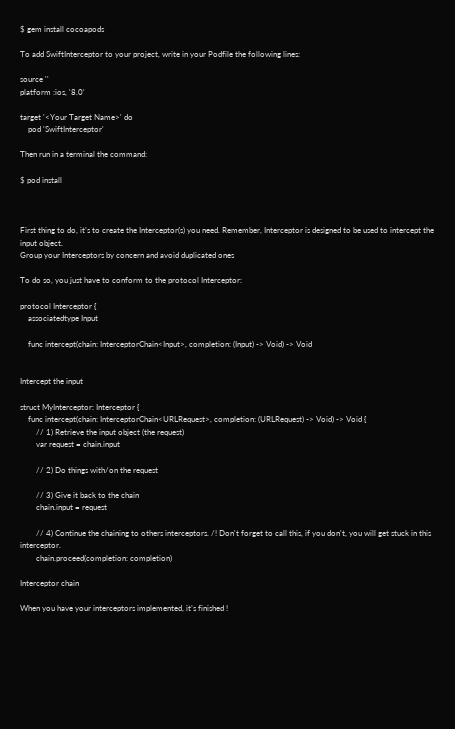$ gem install cocoapods

To add SwiftInterceptor to your project, write in your Podfile the following lines:

source ''
platform :ios, '8.0'

target '<Your Target Name>' do
    pod 'SwiftInterceptor'

Then run in a terminal the command:

$ pod install



First thing to do, it’s to create the Interceptor(s) you need. Remember, Interceptor is designed to be used to intercept the input object.
Group your Interceptors by concern and avoid duplicated ones

To do so, you just have to conform to the protocol Interceptor:

protocol Interceptor {
    associatedtype Input

    func intercept(chain: InterceptorChain<Input>, completion: (Input) -> Void) -> Void


Intercept the input

struct MyInterceptor: Interceptor {
    func intercept(chain: InterceptorChain<URLRequest>, completion: (URLRequest) -> Void) -> Void {
        // 1) Retrieve the input object (the request)
        var request = chain.input

        // 2) Do things with/on the request

        // 3) Give it back to the chain
        chain.input = request

        // 4) Continue the chaining to others interceptors. /! Don't forget to call this, if you don't, you will get stuck in this interceptor.
        chain.proceed(completion: completion)

Interceptor chain

When you have your interceptors implemented, it’s finished !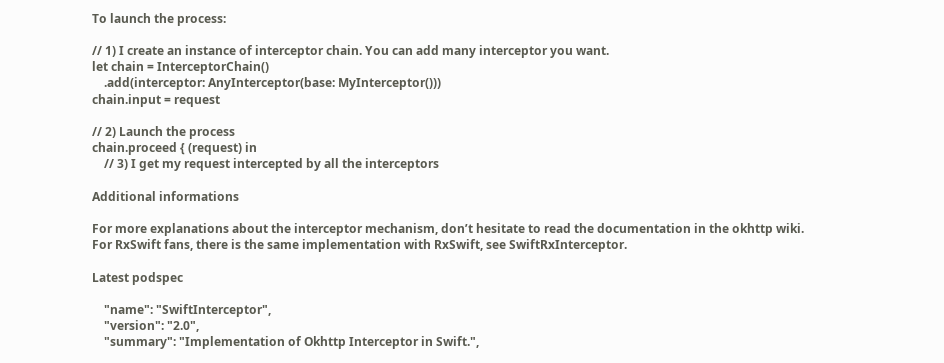To launch the process:

// 1) I create an instance of interceptor chain. You can add many interceptor you want.
let chain = InterceptorChain()
    .add(interceptor: AnyInterceptor(base: MyInterceptor()))
chain.input = request

// 2) Launch the process
chain.proceed { (request) in
    // 3) I get my request intercepted by all the interceptors

Additional informations

For more explanations about the interceptor mechanism, don’t hesitate to read the documentation in the okhttp wiki.
For RxSwift fans, there is the same implementation with RxSwift, see SwiftRxInterceptor.

Latest podspec

    "name": "SwiftInterceptor",
    "version": "2.0",
    "summary": "Implementation of Okhttp Interceptor in Swift.",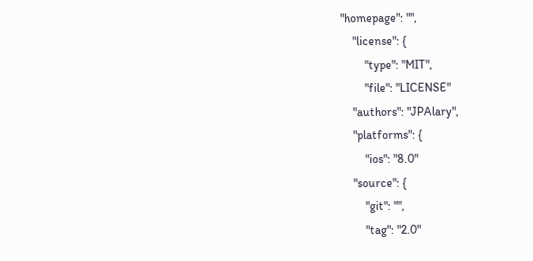"homepage": "",
    "license": {
        "type": "MIT",
        "file": "LICENSE"
    "authors": "JPAlary",
    "platforms": {
        "ios": "8.0"
    "source": {
        "git": "",
        "tag": "2.0"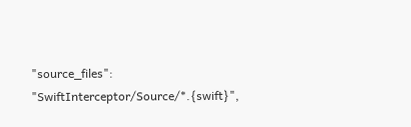"source_files": "SwiftInterceptor/Source/*.{swift}",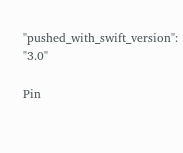"pushed_with_swift_version": "3.0"

Pin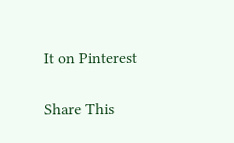It on Pinterest

Share This